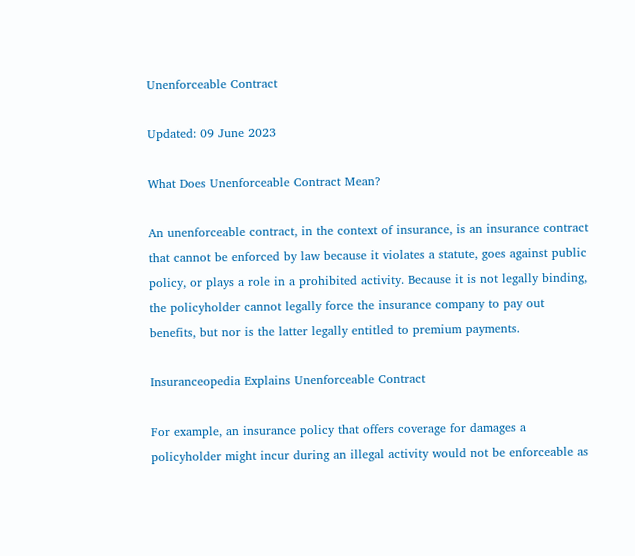Unenforceable Contract

Updated: 09 June 2023

What Does Unenforceable Contract Mean?

An unenforceable contract, in the context of insurance, is an insurance contract that cannot be enforced by law because it violates a statute, goes against public policy, or plays a role in a prohibited activity. Because it is not legally binding, the policyholder cannot legally force the insurance company to pay out benefits, but nor is the latter legally entitled to premium payments.

Insuranceopedia Explains Unenforceable Contract

For example, an insurance policy that offers coverage for damages a policyholder might incur during an illegal activity would not be enforceable as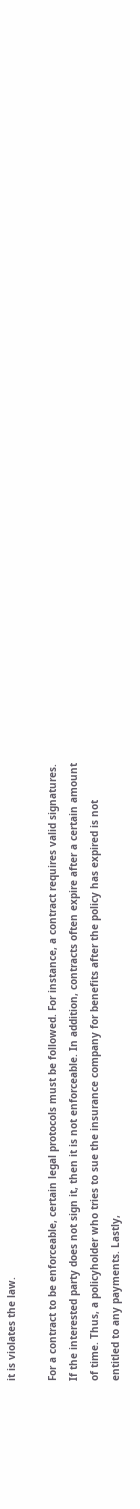it is violates the law.

For a contract to be enforceable, certain legal protocols must be followed. For instance, a contract requires valid signatures. If the interested party does not sign it, then it is not enforceable. In addition, contracts often expire after a certain amount of time. Thus, a policyholder who tries to sue the insurance company for benefits after the policy has expired is not entitled to any payments. Lastly,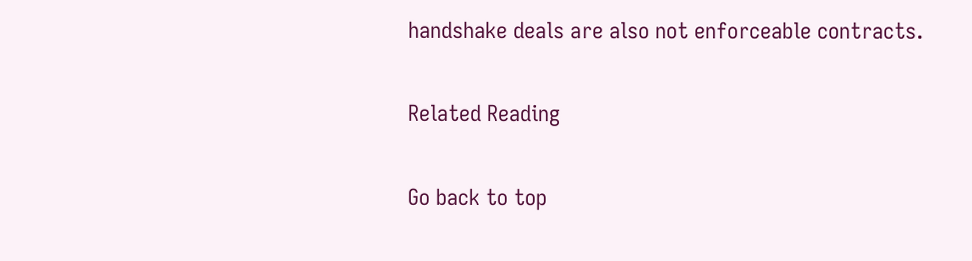handshake deals are also not enforceable contracts.

Related Reading

Go back to top